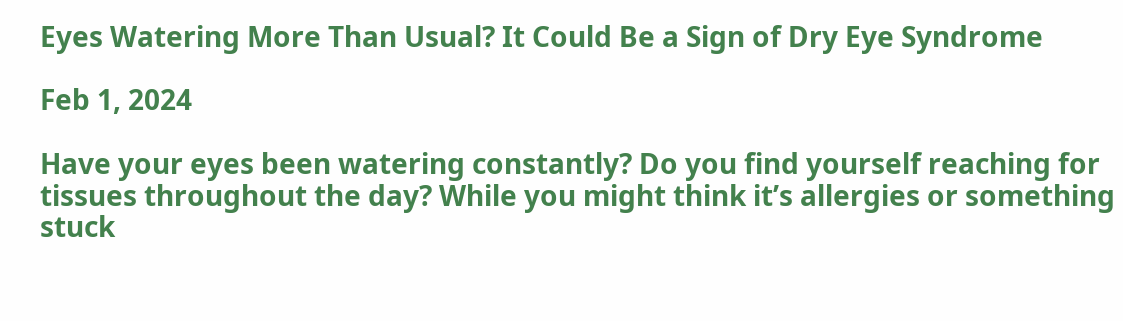Eyes Watering More Than Usual? It Could Be a Sign of Dry Eye Syndrome

Feb 1, 2024

Have your eyes been watering constantly? Do you find yourself reaching for tissues throughout the day? While you might think it’s allergies or something stuck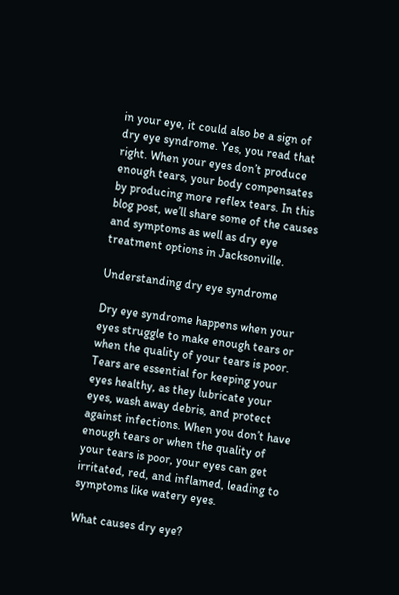in your eye, it could also be a sign of dry eye syndrome. Yes, you read that right. When your eyes don’t produce enough tears, your body compensates by producing more reflex tears. In this blog post, we’ll share some of the causes and symptoms as well as dry eye treatment options in Jacksonville.

Understanding dry eye syndrome

Dry eye syndrome happens when your eyes struggle to make enough tears or when the quality of your tears is poor. Tears are essential for keeping your eyes healthy, as they lubricate your eyes, wash away debris, and protect against infections. When you don’t have enough tears or when the quality of your tears is poor, your eyes can get irritated, red, and inflamed, leading to symptoms like watery eyes.

What causes dry eye?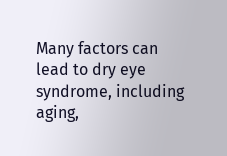Many factors can lead to dry eye syndrome, including aging,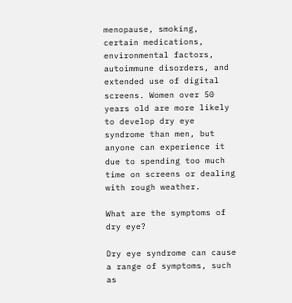menopause, smoking, certain medications, environmental factors, autoimmune disorders, and extended use of digital screens. Women over 50 years old are more likely to develop dry eye syndrome than men, but anyone can experience it due to spending too much time on screens or dealing with rough weather.

What are the symptoms of dry eye?

Dry eye syndrome can cause a range of symptoms, such as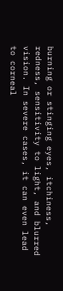burning or stinging eyes, itchiness, redness, sensitivity to light, and blurred vision. In severe cases, it can even lead to corneal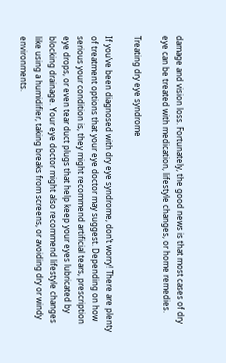damage and vision loss. Fortunately, the good news is that most cases of dry eye can be treated with medication, lifestyle changes, or home remedies.

Treating dry eye syndrome

If you’ve been diagnosed with dry eye syndrome, don’t worry! There are plenty of treatment options that your eye doctor may suggest. Depending on how serious your condition is, they might recommend artificial tears, prescription eye drops, or even tear duct plugs that help keep your eyes lubricated by blocking drainage. Your eye doctor might also recommend lifestyle changes like using a humidifier, taking breaks from screens, or avoiding dry or windy environments.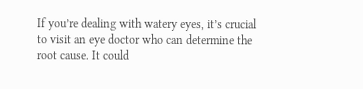If you’re dealing with watery eyes, it’s crucial to visit an eye doctor who can determine the root cause. It could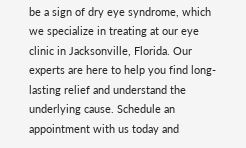be a sign of dry eye syndrome, which we specialize in treating at our eye clinic in Jacksonville, Florida. Our experts are here to help you find long-lasting relief and understand the underlying cause. Schedule an appointment with us today and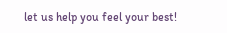let us help you feel your best!